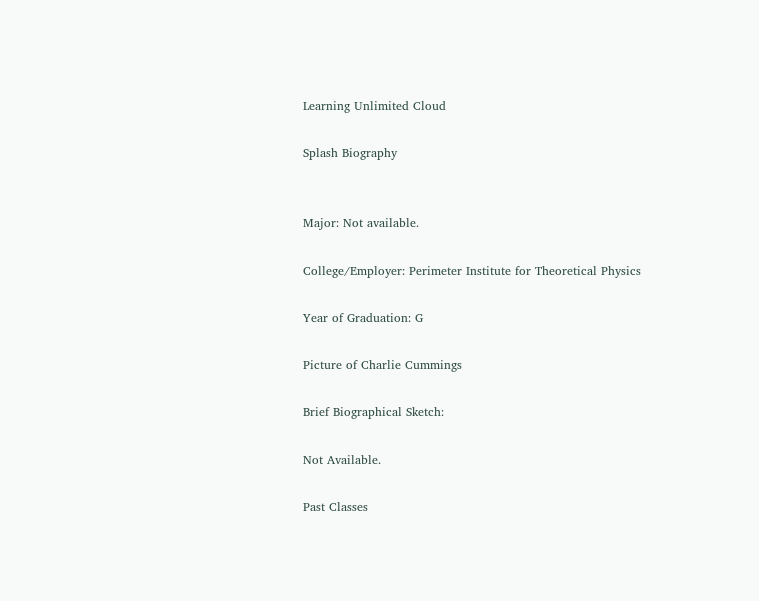Learning Unlimited Cloud

Splash Biography


Major: Not available.

College/Employer: Perimeter Institute for Theoretical Physics

Year of Graduation: G

Picture of Charlie Cummings

Brief Biographical Sketch:

Not Available.

Past Classes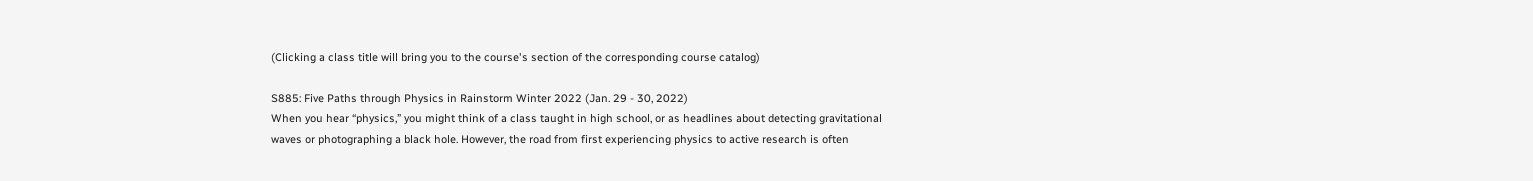(Clicking a class title will bring you to the course's section of the corresponding course catalog)

S885: Five Paths through Physics in Rainstorm Winter 2022 (Jan. 29 - 30, 2022)
When you hear “physics,” you might think of a class taught in high school, or as headlines about detecting gravitational waves or photographing a black hole. However, the road from first experiencing physics to active research is often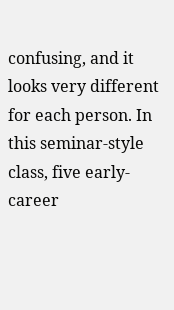confusing, and it looks very different for each person. In this seminar-style class, five early-career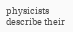physicists describe their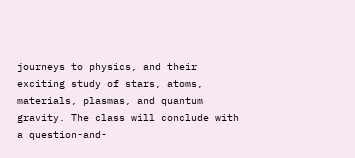journeys to physics, and their exciting study of stars, atoms, materials, plasmas, and quantum gravity. The class will conclude with a question-and-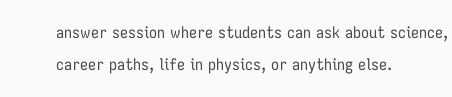answer session where students can ask about science, career paths, life in physics, or anything else.